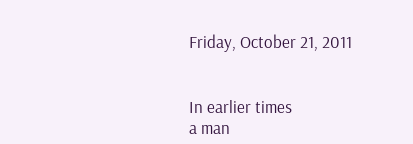Friday, October 21, 2011


In earlier times
a man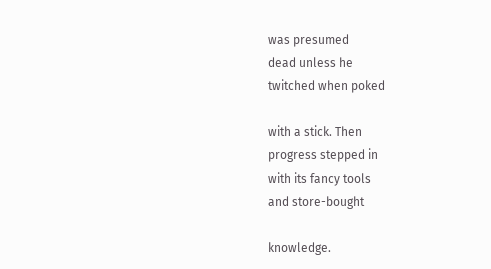was presumed
dead unless he
twitched when poked

with a stick. Then
progress stepped in
with its fancy tools
and store-bought

knowledge.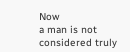Now
a man is not
considered truly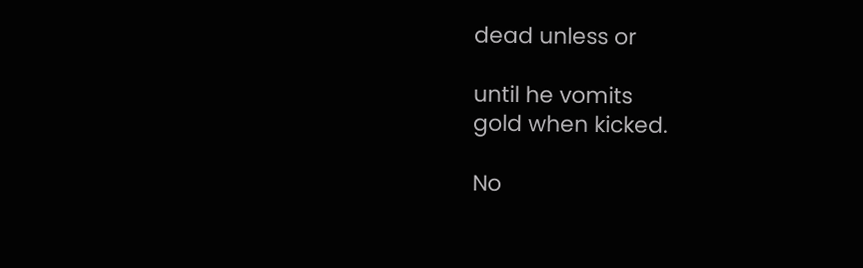dead unless or

until he vomits
gold when kicked.

No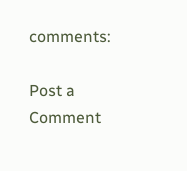comments:

Post a Comment